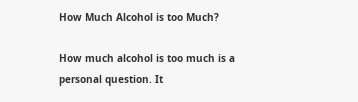How Much Alcohol is too Much?

How much alcohol is too much is a personal question. It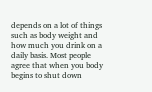depends on a lot of things such as body weight and how much you drink on a daily basis. Most people agree that when you body begins to shut down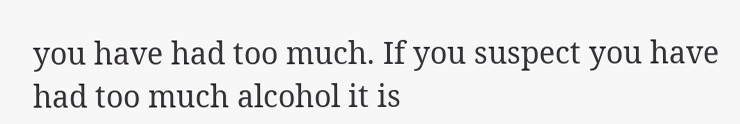you have had too much. If you suspect you have had too much alcohol it is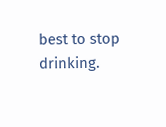best to stop drinking.